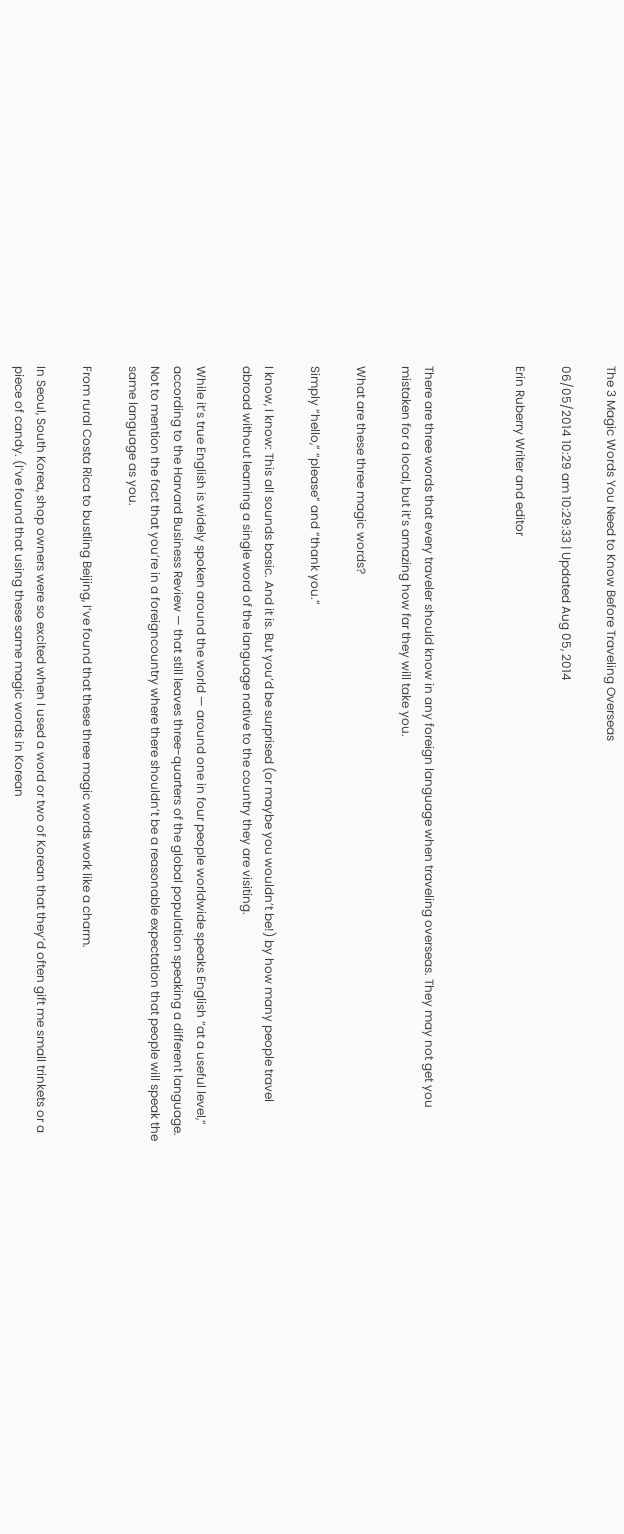The 3 Magic Words You Need to Know Before Traveling Overseas

06/05/2014 10:29 am 10:29:33 | Updated Aug 05, 2014

Erin Ruberry Writer and editor



There are three words that every traveler should know in any foreign language when traveling overseas. They may not get you mistaken for a local, but it’s amazing how far they will take you.

What are these three magic words?

Simply “hello,” “please” and “thank you.”

I know, I know: This all sounds basic. And it is. But you’d be surprised (or maybe you wouldn’t be!) by how many people travel abroad without learning a single word of the language native to the country they are visiting.

While it’s true English is widely spoken around the world — around one in four people worldwide speaks English “at a useful level,” according to the Harvard Business Review — that still leaves three-quarters of the global population speaking a different language. Not to mention the fact that you’re in a foreigncountry where there shouldn’t be a reasonable expectation that people will speak the same language as you.

From rural Costa Rica to bustling Beijing, I’ve found that these three magic words work like a charm.

In Seoul, South Korea, shop owners were so excited when I used a word or two of Korean that they’d often gift me small trinkets or a piece of candy. (I’ve found that using these same magic words in Korean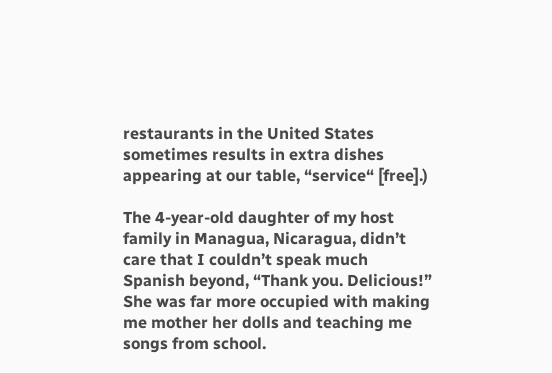restaurants in the United States sometimes results in extra dishes appearing at our table, “service“ [free].)

The 4-year-old daughter of my host family in Managua, Nicaragua, didn’t care that I couldn’t speak much Spanish beyond, “Thank you. Delicious!” She was far more occupied with making me mother her dolls and teaching me songs from school.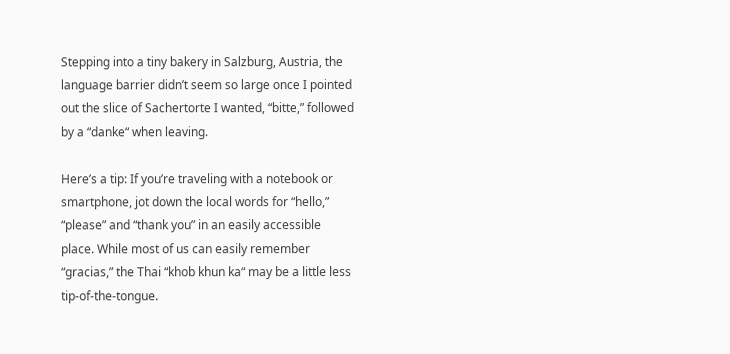Stepping into a tiny bakery in Salzburg, Austria, the language barrier didn’t seem so large once I pointed out the slice of Sachertorte I wanted, “bitte,” followed by a “danke“ when leaving.

Here’s a tip: If you’re traveling with a notebook or smartphone, jot down the local words for “hello,” “please” and “thank you” in an easily accessible place. While most of us can easily remember “gracias,” the Thai “khob khun ka“ may be a little less tip-of-the-tongue.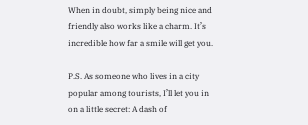When in doubt, simply being nice and friendly also works like a charm. It’s incredible how far a smile will get you.

P.S. As someone who lives in a city popular among tourists, I’ll let you in on a little secret: A dash of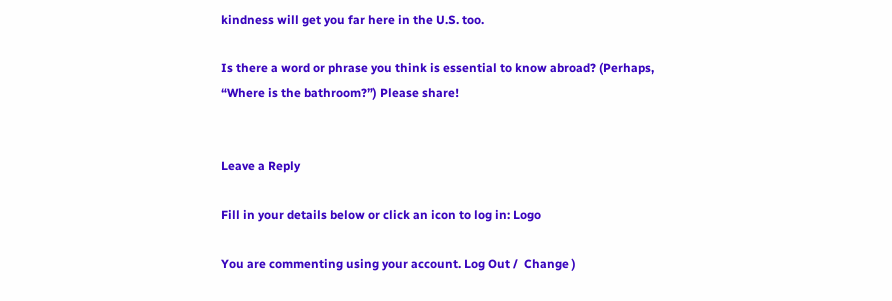kindness will get you far here in the U.S. too.

Is there a word or phrase you think is essential to know abroad? (Perhaps, “Where is the bathroom?”) Please share!


Leave a Reply

Fill in your details below or click an icon to log in: Logo

You are commenting using your account. Log Out /  Change )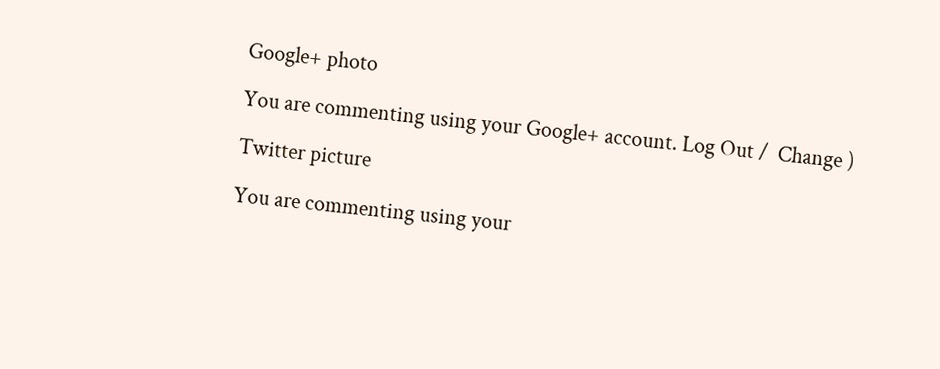Google+ photo

You are commenting using your Google+ account. Log Out /  Change )

Twitter picture

You are commenting using your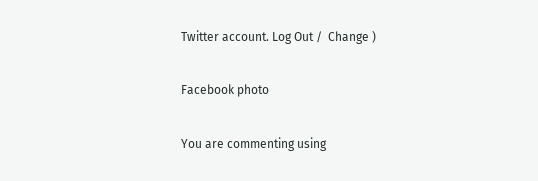Twitter account. Log Out /  Change )

Facebook photo

You are commenting using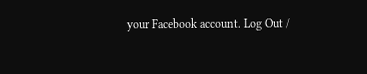your Facebook account. Log Out /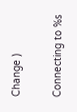Change )

Connecting to %s